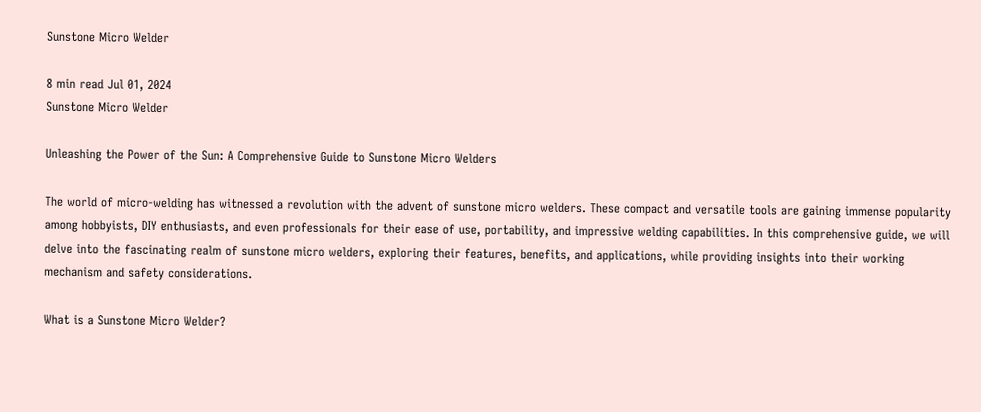Sunstone Micro Welder

8 min read Jul 01, 2024
Sunstone Micro Welder

Unleashing the Power of the Sun: A Comprehensive Guide to Sunstone Micro Welders

The world of micro-welding has witnessed a revolution with the advent of sunstone micro welders. These compact and versatile tools are gaining immense popularity among hobbyists, DIY enthusiasts, and even professionals for their ease of use, portability, and impressive welding capabilities. In this comprehensive guide, we will delve into the fascinating realm of sunstone micro welders, exploring their features, benefits, and applications, while providing insights into their working mechanism and safety considerations.

What is a Sunstone Micro Welder?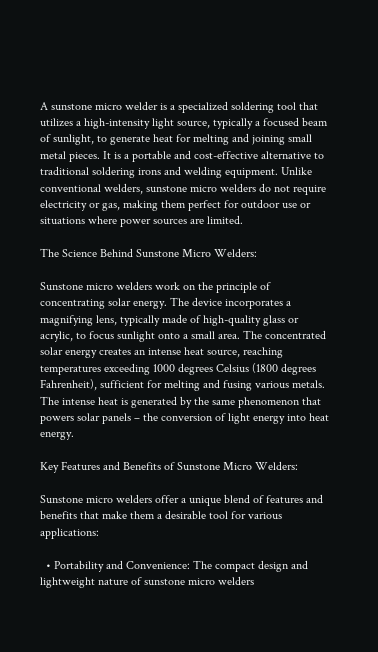A sunstone micro welder is a specialized soldering tool that utilizes a high-intensity light source, typically a focused beam of sunlight, to generate heat for melting and joining small metal pieces. It is a portable and cost-effective alternative to traditional soldering irons and welding equipment. Unlike conventional welders, sunstone micro welders do not require electricity or gas, making them perfect for outdoor use or situations where power sources are limited.

The Science Behind Sunstone Micro Welders:

Sunstone micro welders work on the principle of concentrating solar energy. The device incorporates a magnifying lens, typically made of high-quality glass or acrylic, to focus sunlight onto a small area. The concentrated solar energy creates an intense heat source, reaching temperatures exceeding 1000 degrees Celsius (1800 degrees Fahrenheit), sufficient for melting and fusing various metals. The intense heat is generated by the same phenomenon that powers solar panels – the conversion of light energy into heat energy.

Key Features and Benefits of Sunstone Micro Welders:

Sunstone micro welders offer a unique blend of features and benefits that make them a desirable tool for various applications:

  • Portability and Convenience: The compact design and lightweight nature of sunstone micro welders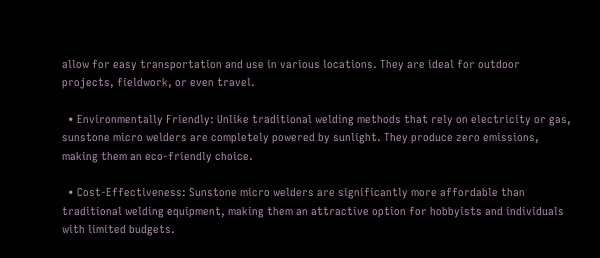allow for easy transportation and use in various locations. They are ideal for outdoor projects, fieldwork, or even travel.

  • Environmentally Friendly: Unlike traditional welding methods that rely on electricity or gas, sunstone micro welders are completely powered by sunlight. They produce zero emissions, making them an eco-friendly choice.

  • Cost-Effectiveness: Sunstone micro welders are significantly more affordable than traditional welding equipment, making them an attractive option for hobbyists and individuals with limited budgets.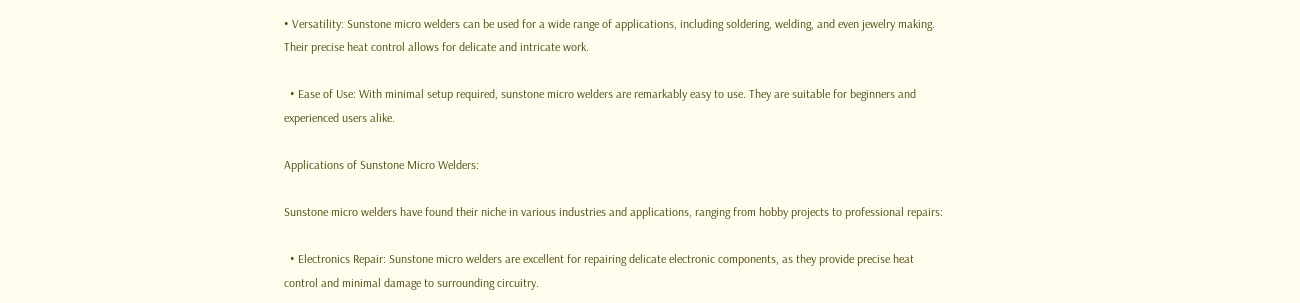• Versatility: Sunstone micro welders can be used for a wide range of applications, including soldering, welding, and even jewelry making. Their precise heat control allows for delicate and intricate work.

  • Ease of Use: With minimal setup required, sunstone micro welders are remarkably easy to use. They are suitable for beginners and experienced users alike.

Applications of Sunstone Micro Welders:

Sunstone micro welders have found their niche in various industries and applications, ranging from hobby projects to professional repairs:

  • Electronics Repair: Sunstone micro welders are excellent for repairing delicate electronic components, as they provide precise heat control and minimal damage to surrounding circuitry.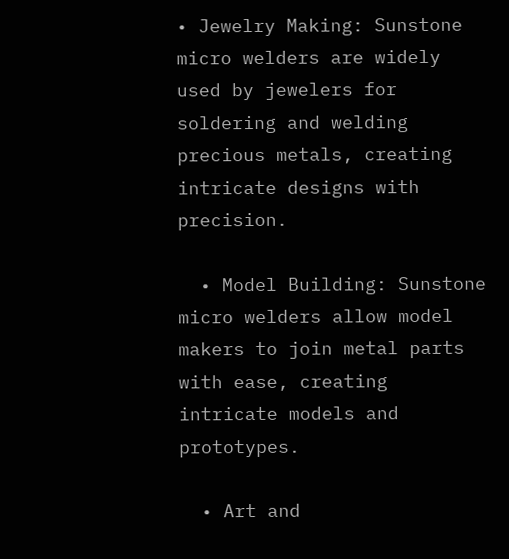• Jewelry Making: Sunstone micro welders are widely used by jewelers for soldering and welding precious metals, creating intricate designs with precision.

  • Model Building: Sunstone micro welders allow model makers to join metal parts with ease, creating intricate models and prototypes.

  • Art and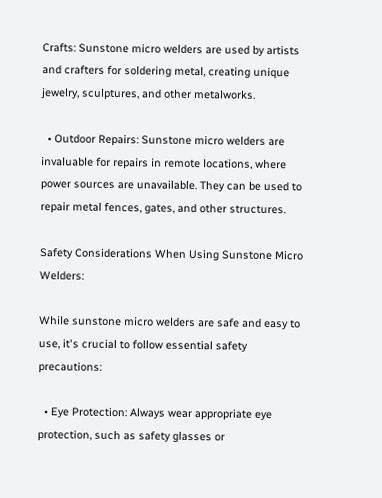Crafts: Sunstone micro welders are used by artists and crafters for soldering metal, creating unique jewelry, sculptures, and other metalworks.

  • Outdoor Repairs: Sunstone micro welders are invaluable for repairs in remote locations, where power sources are unavailable. They can be used to repair metal fences, gates, and other structures.

Safety Considerations When Using Sunstone Micro Welders:

While sunstone micro welders are safe and easy to use, it's crucial to follow essential safety precautions:

  • Eye Protection: Always wear appropriate eye protection, such as safety glasses or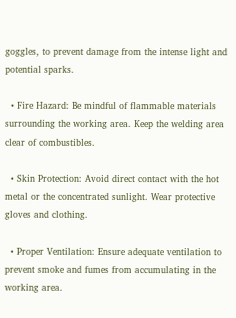goggles, to prevent damage from the intense light and potential sparks.

  • Fire Hazard: Be mindful of flammable materials surrounding the working area. Keep the welding area clear of combustibles.

  • Skin Protection: Avoid direct contact with the hot metal or the concentrated sunlight. Wear protective gloves and clothing.

  • Proper Ventilation: Ensure adequate ventilation to prevent smoke and fumes from accumulating in the working area.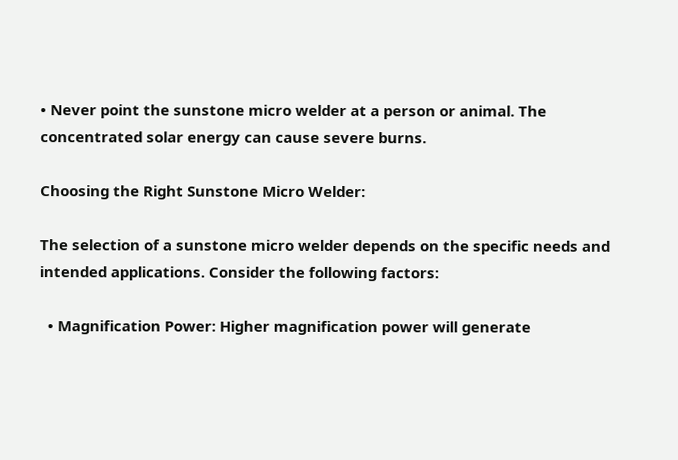• Never point the sunstone micro welder at a person or animal. The concentrated solar energy can cause severe burns.

Choosing the Right Sunstone Micro Welder:

The selection of a sunstone micro welder depends on the specific needs and intended applications. Consider the following factors:

  • Magnification Power: Higher magnification power will generate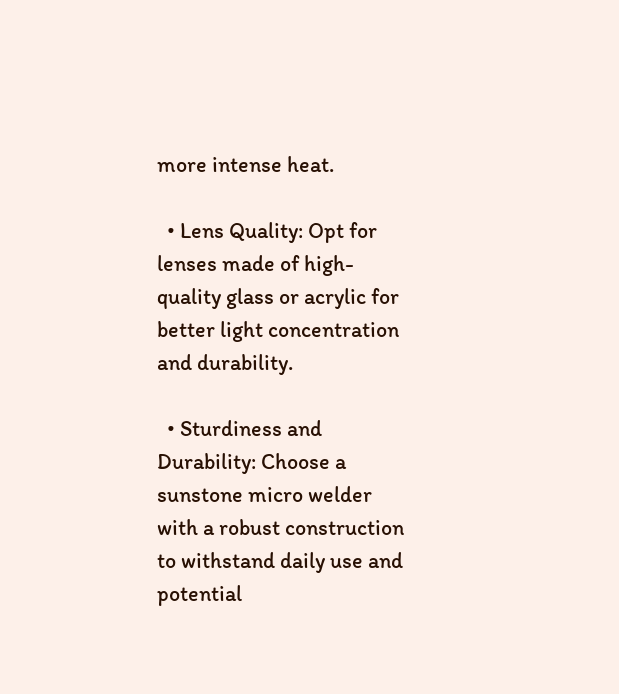more intense heat.

  • Lens Quality: Opt for lenses made of high-quality glass or acrylic for better light concentration and durability.

  • Sturdiness and Durability: Choose a sunstone micro welder with a robust construction to withstand daily use and potential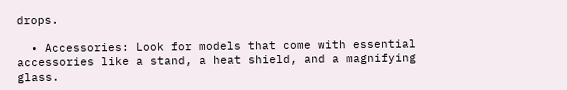drops.

  • Accessories: Look for models that come with essential accessories like a stand, a heat shield, and a magnifying glass.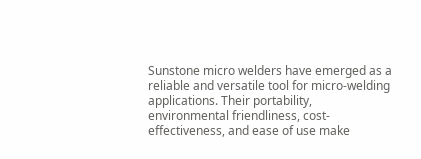Sunstone micro welders have emerged as a reliable and versatile tool for micro-welding applications. Their portability, environmental friendliness, cost-effectiveness, and ease of use make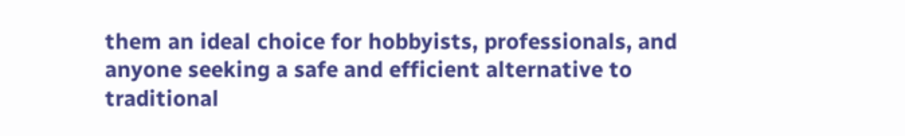them an ideal choice for hobbyists, professionals, and anyone seeking a safe and efficient alternative to traditional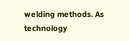welding methods. As technology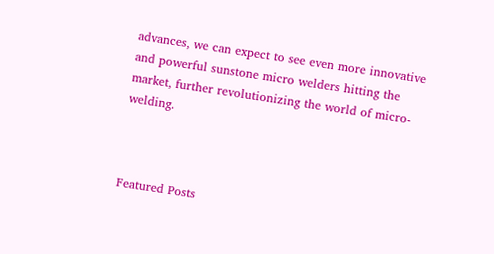advances, we can expect to see even more innovative and powerful sunstone micro welders hitting the market, further revolutionizing the world of micro-welding.



Featured Posts